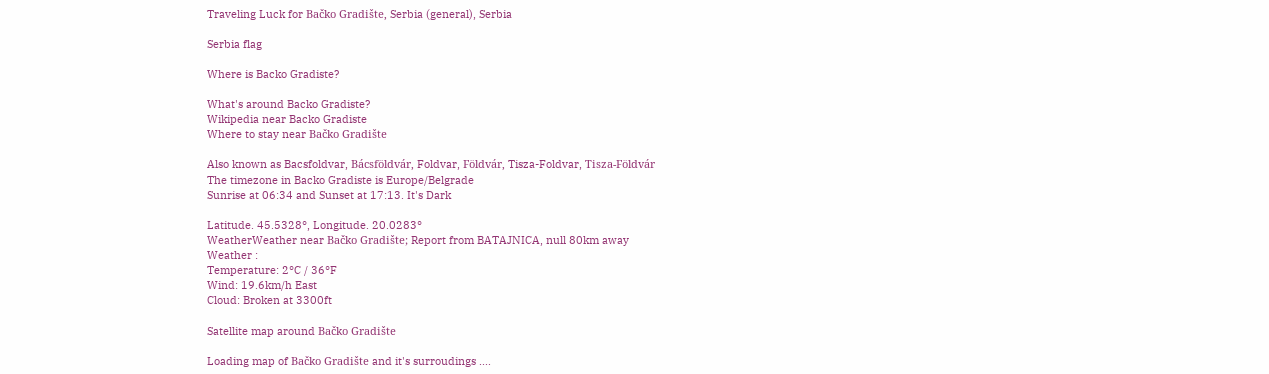Traveling Luck for Bačko Gradište, Serbia (general), Serbia

Serbia flag

Where is Backo Gradiste?

What's around Backo Gradiste?
Wikipedia near Backo Gradiste
Where to stay near Bačko Gradište

Also known as Bacsfoldvar, Bácsföldvár, Foldvar, Földvár, Tisza-Foldvar, Tisza-Földvár
The timezone in Backo Gradiste is Europe/Belgrade
Sunrise at 06:34 and Sunset at 17:13. It's Dark

Latitude. 45.5328°, Longitude. 20.0283°
WeatherWeather near Bačko Gradište; Report from BATAJNICA, null 80km away
Weather :
Temperature: 2°C / 36°F
Wind: 19.6km/h East
Cloud: Broken at 3300ft

Satellite map around Bačko Gradište

Loading map of Bačko Gradište and it's surroudings ....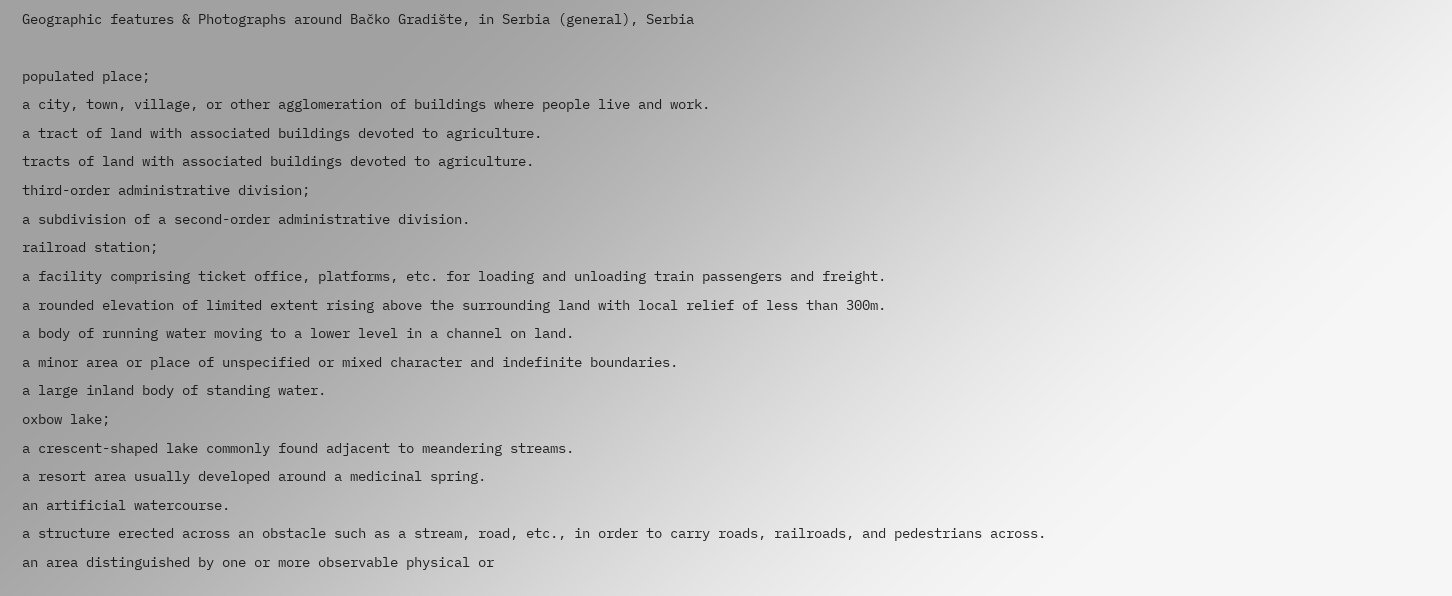Geographic features & Photographs around Bačko Gradište, in Serbia (general), Serbia

populated place;
a city, town, village, or other agglomeration of buildings where people live and work.
a tract of land with associated buildings devoted to agriculture.
tracts of land with associated buildings devoted to agriculture.
third-order administrative division;
a subdivision of a second-order administrative division.
railroad station;
a facility comprising ticket office, platforms, etc. for loading and unloading train passengers and freight.
a rounded elevation of limited extent rising above the surrounding land with local relief of less than 300m.
a body of running water moving to a lower level in a channel on land.
a minor area or place of unspecified or mixed character and indefinite boundaries.
a large inland body of standing water.
oxbow lake;
a crescent-shaped lake commonly found adjacent to meandering streams.
a resort area usually developed around a medicinal spring.
an artificial watercourse.
a structure erected across an obstacle such as a stream, road, etc., in order to carry roads, railroads, and pedestrians across.
an area distinguished by one or more observable physical or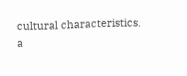cultural characteristics.
a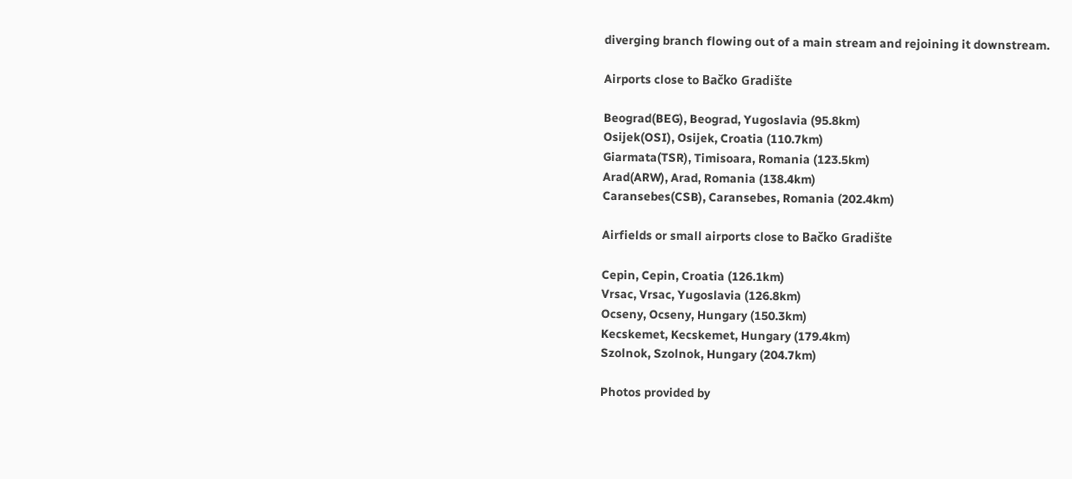diverging branch flowing out of a main stream and rejoining it downstream.

Airports close to Bačko Gradište

Beograd(BEG), Beograd, Yugoslavia (95.8km)
Osijek(OSI), Osijek, Croatia (110.7km)
Giarmata(TSR), Timisoara, Romania (123.5km)
Arad(ARW), Arad, Romania (138.4km)
Caransebes(CSB), Caransebes, Romania (202.4km)

Airfields or small airports close to Bačko Gradište

Cepin, Cepin, Croatia (126.1km)
Vrsac, Vrsac, Yugoslavia (126.8km)
Ocseny, Ocseny, Hungary (150.3km)
Kecskemet, Kecskemet, Hungary (179.4km)
Szolnok, Szolnok, Hungary (204.7km)

Photos provided by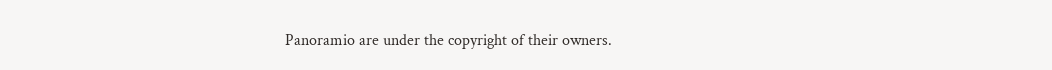Panoramio are under the copyright of their owners.